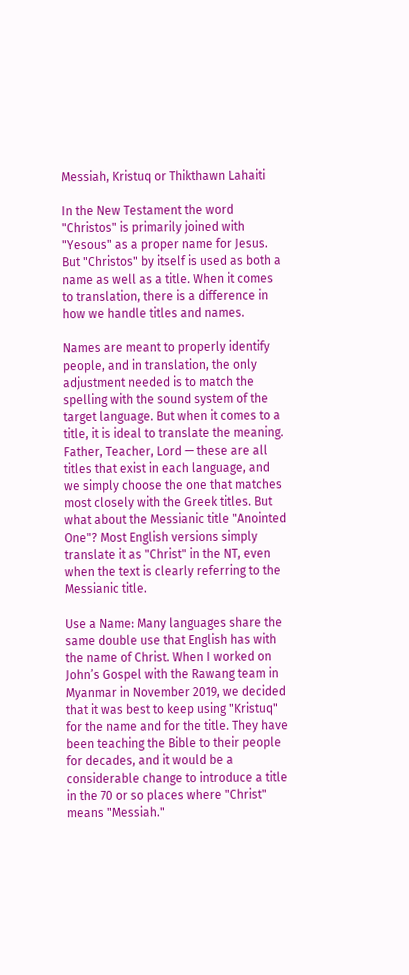Messiah, Kristuq or Thikthawn Lahaiti

In the New Testament the word "Christos" is primarily joined with "Yesous" as a proper name for Jesus. But "Christos" by itself is used as both a name as well as a title. When it comes to translation, there is a difference in how we handle titles and names.

Names are meant to properly identify people, and in translation, the only adjustment needed is to match the spelling with the sound system of the target language. But when it comes to a title, it is ideal to translate the meaning. Father, Teacher, Lord — these are all titles that exist in each language, and we simply choose the one that matches most closely with the Greek titles. But what about the Messianic title "Anointed One"? Most English versions simply translate it as "Christ" in the NT, even when the text is clearly referring to the Messianic title.

Use a Name: Many languages share the same double use that English has with the name of Christ. When I worked on John’s Gospel with the Rawang team in Myanmar in November 2019, we decided that it was best to keep using "Kristuq" for the name and for the title. They have been teaching the Bible to their people for decades, and it would be a considerable change to introduce a title in the 70 or so places where "Christ" means "Messiah."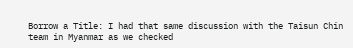Borrow a Title: I had that same discussion with the Taisun Chin team in Myanmar as we checked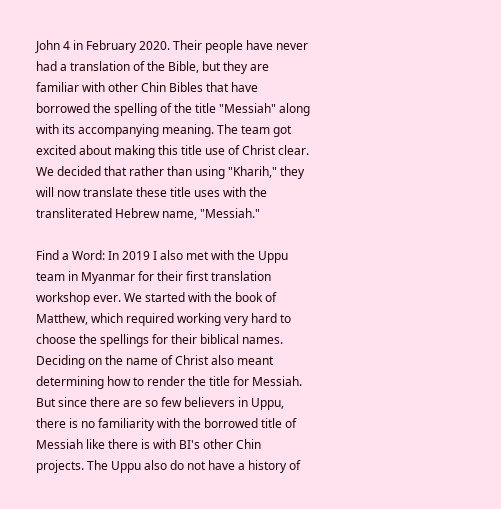John 4 in February 2020. Their people have never had a translation of the Bible, but they are familiar with other Chin Bibles that have borrowed the spelling of the title "Messiah" along with its accompanying meaning. The team got excited about making this title use of Christ clear. We decided that rather than using "Kharih," they will now translate these title uses with the transliterated Hebrew name, "Messiah."

Find a Word: In 2019 I also met with the Uppu team in Myanmar for their first translation workshop ever. We started with the book of Matthew, which required working very hard to choose the spellings for their biblical names. Deciding on the name of Christ also meant determining how to render the title for Messiah. But since there are so few believers in Uppu, there is no familiarity with the borrowed title of Messiah like there is with BI's other Chin projects. The Uppu also do not have a history of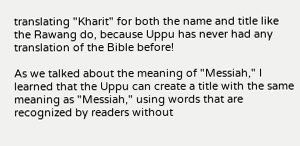translating "Kharit" for both the name and title like the Rawang do, because Uppu has never had any translation of the Bible before!

As we talked about the meaning of "Messiah," I learned that the Uppu can create a title with the same meaning as "Messiah," using words that are recognized by readers without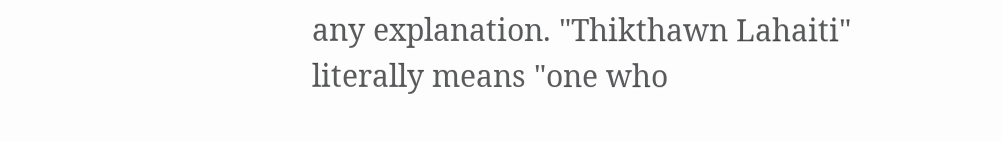any explanation. "Thikthawn Lahaiti" literally means "one who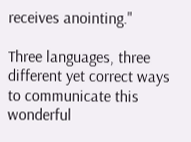receives anointing."

Three languages, three different yet correct ways to communicate this wonderful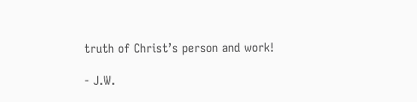truth of Christ’s person and work!

- J.W.